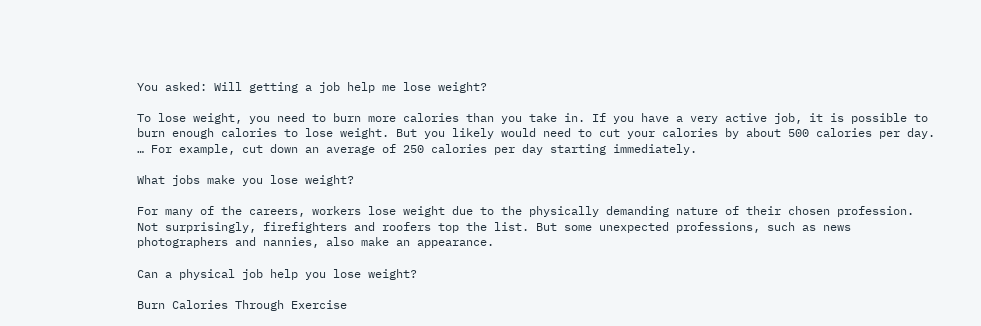You asked: Will getting a job help me lose weight?

To lose weight, you need to burn more calories than you take in. If you have a very active job, it is possible to burn enough calories to lose weight. But you likely would need to cut your calories by about 500 calories per day. … For example, cut down an average of 250 calories per day starting immediately.

What jobs make you lose weight?

For many of the careers, workers lose weight due to the physically demanding nature of their chosen profession. Not surprisingly, firefighters and roofers top the list. But some unexpected professions, such as news photographers and nannies, also make an appearance.

Can a physical job help you lose weight?

Burn Calories Through Exercise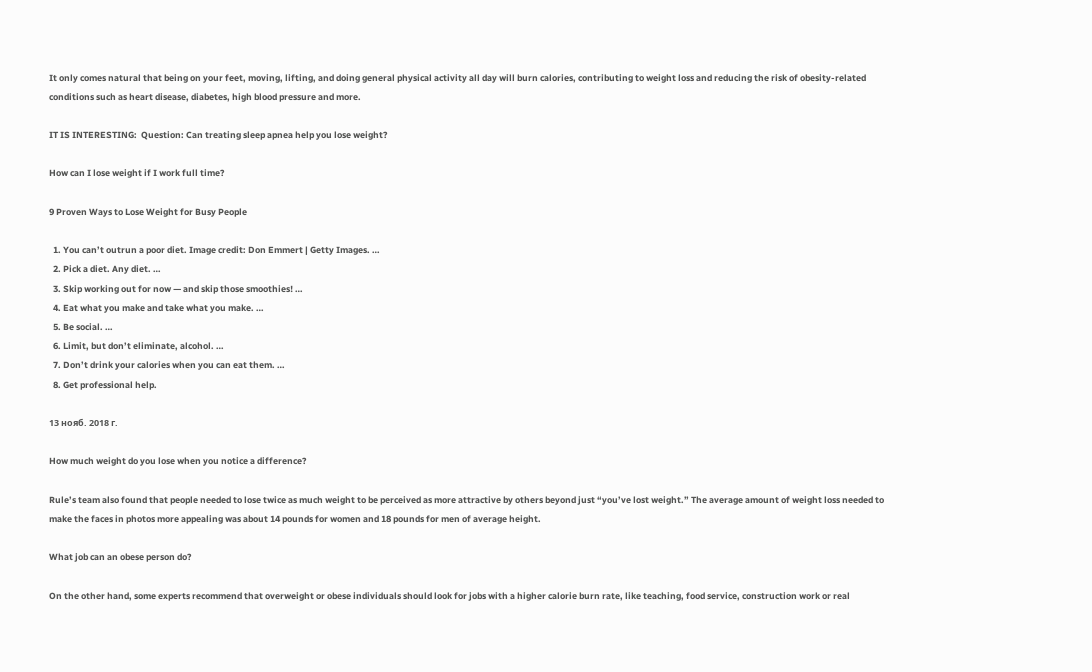It only comes natural that being on your feet, moving, lifting, and doing general physical activity all day will burn calories, contributing to weight loss and reducing the risk of obesity-related conditions such as heart disease, diabetes, high blood pressure and more.

IT IS INTERESTING:  Question: Can treating sleep apnea help you lose weight?

How can I lose weight if I work full time?

9 Proven Ways to Lose Weight for Busy People

  1. You can’t outrun a poor diet. Image credit: Don Emmert | Getty Images. …
  2. Pick a diet. Any diet. …
  3. Skip working out for now — and skip those smoothies! …
  4. Eat what you make and take what you make. …
  5. Be social. …
  6. Limit, but don’t eliminate, alcohol. …
  7. Don’t drink your calories when you can eat them. …
  8. Get professional help.

13 нояб. 2018 г.

How much weight do you lose when you notice a difference?

Rule’s team also found that people needed to lose twice as much weight to be perceived as more attractive by others beyond just “you’ve lost weight.” The average amount of weight loss needed to make the faces in photos more appealing was about 14 pounds for women and 18 pounds for men of average height.

What job can an obese person do?

On the other hand, some experts recommend that overweight or obese individuals should look for jobs with a higher calorie burn rate, like teaching, food service, construction work or real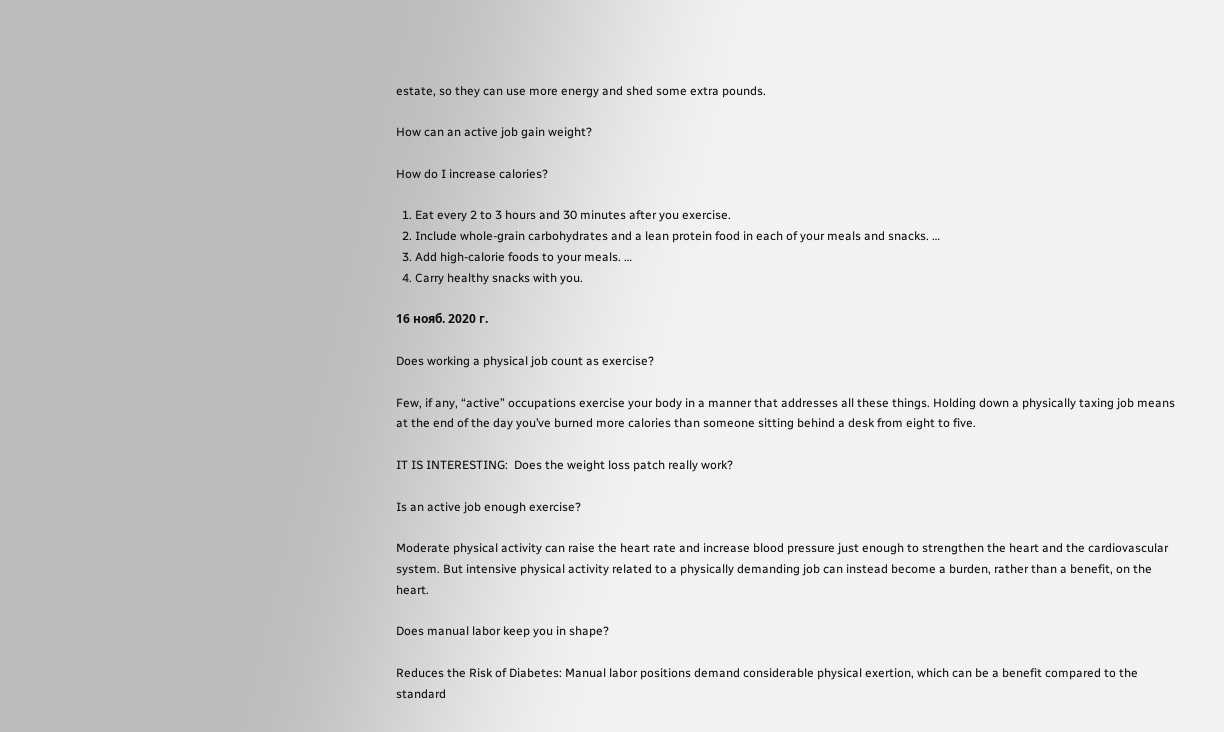estate, so they can use more energy and shed some extra pounds.

How can an active job gain weight?

How do I increase calories?

  1. Eat every 2 to 3 hours and 30 minutes after you exercise.
  2. Include whole-grain carbohydrates and a lean protein food in each of your meals and snacks. …
  3. Add high-calorie foods to your meals. …
  4. Carry healthy snacks with you.

16 нояб. 2020 г.

Does working a physical job count as exercise?

Few, if any, “active” occupations exercise your body in a manner that addresses all these things. Holding down a physically taxing job means at the end of the day you’ve burned more calories than someone sitting behind a desk from eight to five.

IT IS INTERESTING:  Does the weight loss patch really work?

Is an active job enough exercise?

Moderate physical activity can raise the heart rate and increase blood pressure just enough to strengthen the heart and the cardiovascular system. But intensive physical activity related to a physically demanding job can instead become a burden, rather than a benefit, on the heart.

Does manual labor keep you in shape?

Reduces the Risk of Diabetes: Manual labor positions demand considerable physical exertion, which can be a benefit compared to the standard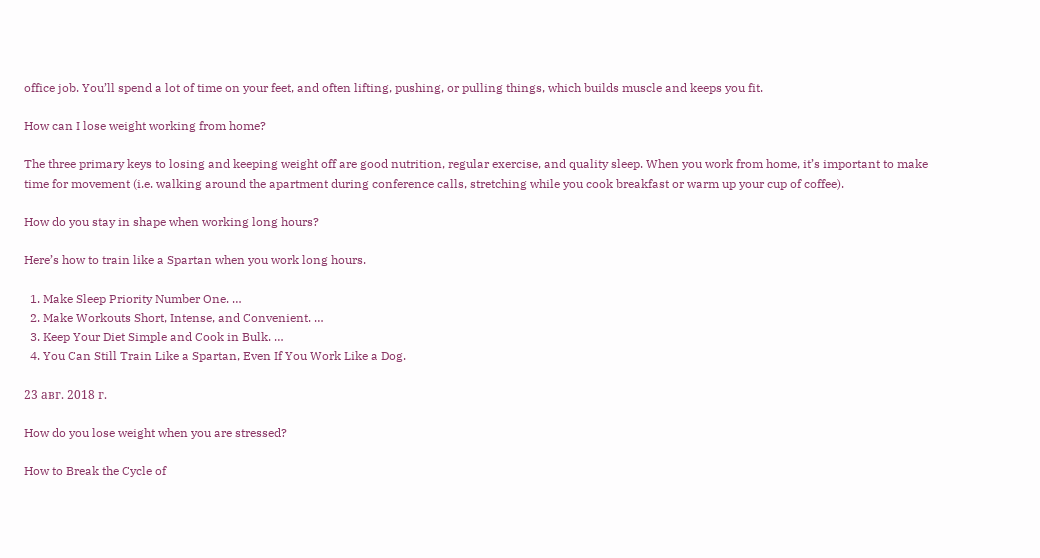office job. You’ll spend a lot of time on your feet, and often lifting, pushing, or pulling things, which builds muscle and keeps you fit.

How can I lose weight working from home?

The three primary keys to losing and keeping weight off are good nutrition, regular exercise, and quality sleep. When you work from home, it’s important to make time for movement (i.e. walking around the apartment during conference calls, stretching while you cook breakfast or warm up your cup of coffee).

How do you stay in shape when working long hours?

Here’s how to train like a Spartan when you work long hours.

  1. Make Sleep Priority Number One. …
  2. Make Workouts Short, Intense, and Convenient. …
  3. Keep Your Diet Simple and Cook in Bulk. …
  4. You Can Still Train Like a Spartan, Even If You Work Like a Dog.

23 авг. 2018 г.

How do you lose weight when you are stressed?

How to Break the Cycle of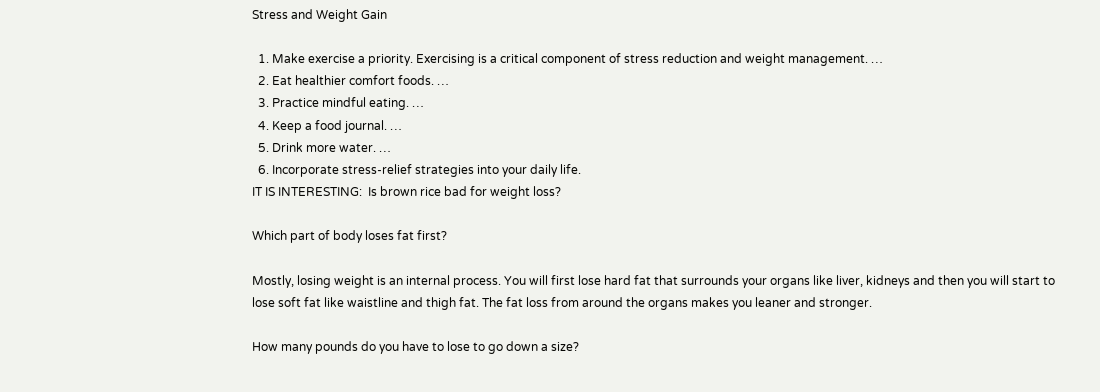Stress and Weight Gain

  1. Make exercise a priority. Exercising is a critical component of stress reduction and weight management. …
  2. Eat healthier comfort foods. …
  3. Practice mindful eating. …
  4. Keep a food journal. …
  5. Drink more water. …
  6. Incorporate stress-relief strategies into your daily life.
IT IS INTERESTING:  Is brown rice bad for weight loss?

Which part of body loses fat first?

Mostly, losing weight is an internal process. You will first lose hard fat that surrounds your organs like liver, kidneys and then you will start to lose soft fat like waistline and thigh fat. The fat loss from around the organs makes you leaner and stronger.

How many pounds do you have to lose to go down a size?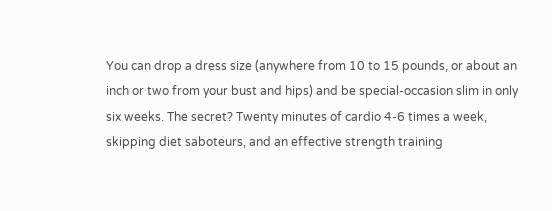You can drop a dress size (anywhere from 10 to 15 pounds, or about an inch or two from your bust and hips) and be special-occasion slim in only six weeks. The secret? Twenty minutes of cardio 4-6 times a week, skipping diet saboteurs, and an effective strength training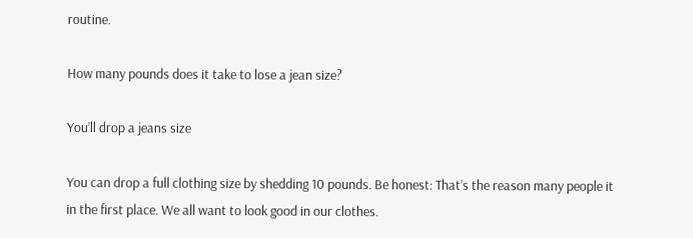routine.

How many pounds does it take to lose a jean size?

You’ll drop a jeans size

You can drop a full clothing size by shedding 10 pounds. Be honest: That’s the reason many people it in the first place. We all want to look good in our clothes.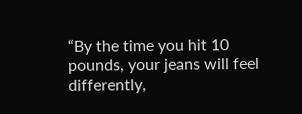“By the time you hit 10 pounds, your jeans will feel differently,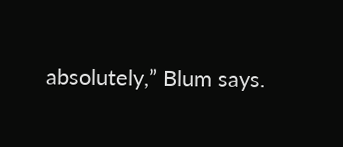absolutely,” Blum says.